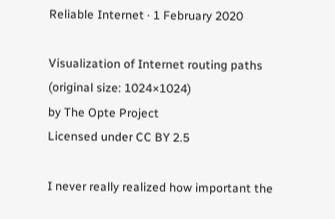Reliable Internet · 1 February 2020

Visualization of Internet routing paths
(original size: 1024×1024)
by The Opte Project
Licensed under CC BY 2.5

I never really realized how important the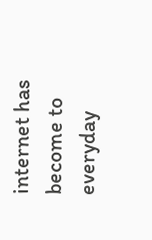internet has become to everyday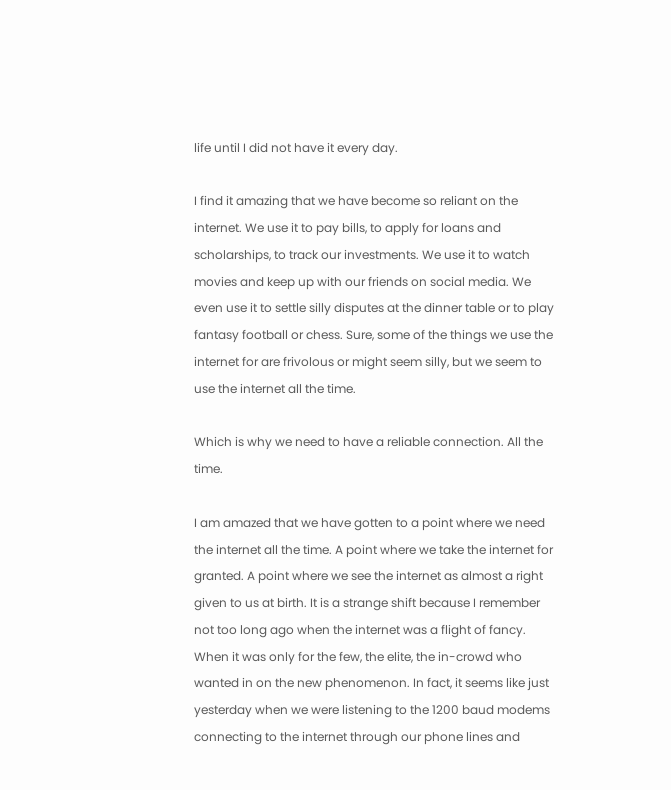life until I did not have it every day.

I find it amazing that we have become so reliant on the internet. We use it to pay bills, to apply for loans and scholarships, to track our investments. We use it to watch movies and keep up with our friends on social media. We even use it to settle silly disputes at the dinner table or to play fantasy football or chess. Sure, some of the things we use the internet for are frivolous or might seem silly, but we seem to use the internet all the time.

Which is why we need to have a reliable connection. All the time.

I am amazed that we have gotten to a point where we need the internet all the time. A point where we take the internet for granted. A point where we see the internet as almost a right given to us at birth. It is a strange shift because I remember not too long ago when the internet was a flight of fancy. When it was only for the few, the elite, the in-crowd who wanted in on the new phenomenon. In fact, it seems like just yesterday when we were listening to the 1200 baud modems connecting to the internet through our phone lines and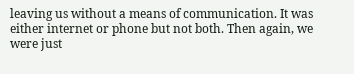leaving us without a means of communication. It was either internet or phone but not both. Then again, we were just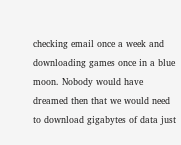checking email once a week and downloading games once in a blue moon. Nobody would have dreamed then that we would need to download gigabytes of data just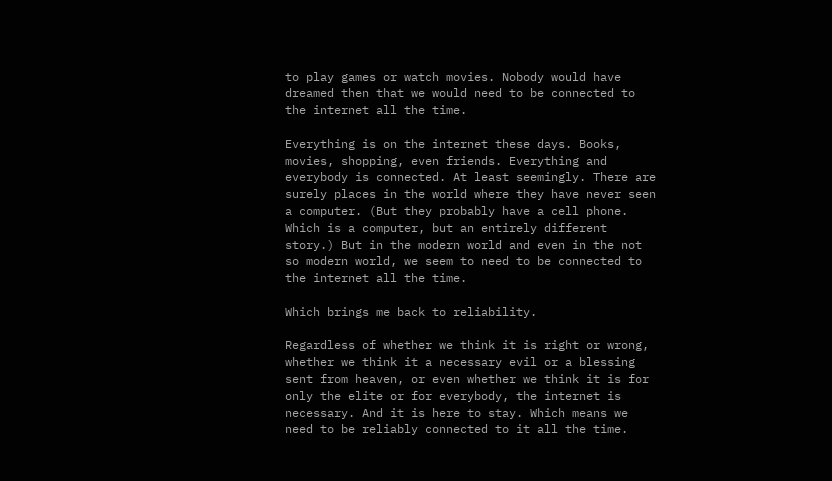to play games or watch movies. Nobody would have dreamed then that we would need to be connected to the internet all the time.

Everything is on the internet these days. Books, movies, shopping, even friends. Everything and everybody is connected. At least seemingly. There are surely places in the world where they have never seen a computer. (But they probably have a cell phone. Which is a computer, but an entirely different story.) But in the modern world and even in the not so modern world, we seem to need to be connected to the internet all the time.

Which brings me back to reliability.

Regardless of whether we think it is right or wrong, whether we think it a necessary evil or a blessing sent from heaven, or even whether we think it is for only the elite or for everybody, the internet is necessary. And it is here to stay. Which means we need to be reliably connected to it all the time.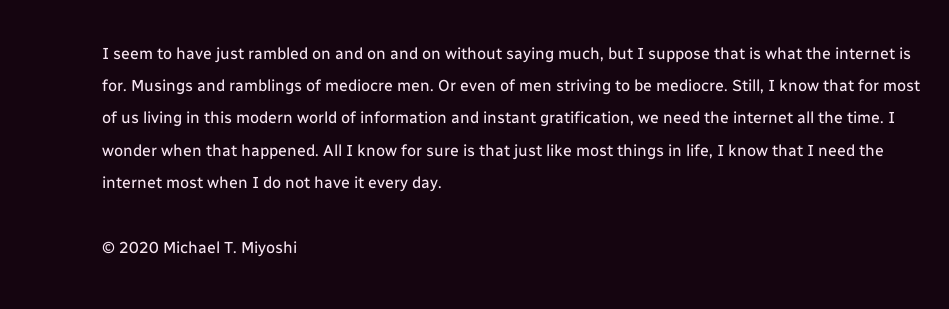I seem to have just rambled on and on and on without saying much, but I suppose that is what the internet is for. Musings and ramblings of mediocre men. Or even of men striving to be mediocre. Still, I know that for most of us living in this modern world of information and instant gratification, we need the internet all the time. I wonder when that happened. All I know for sure is that just like most things in life, I know that I need the internet most when I do not have it every day.

© 2020 Michael T. Miyoshi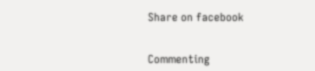Share on facebook


Commenting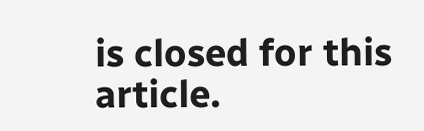is closed for this article.